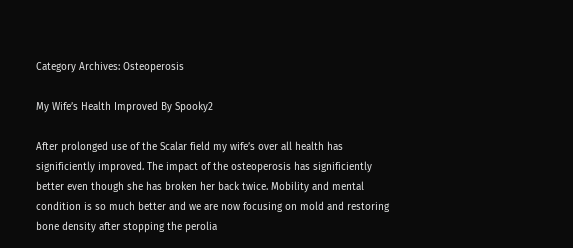Category Archives: Osteoperosis

My Wife’s Health Improved By Spooky2

After prolonged use of the Scalar field my wife’s over all health has significiently improved. The impact of the osteoperosis has significiently better even though she has broken her back twice. Mobility and mental condition is so much better and we are now focusing on mold and restoring bone density after stopping the perolia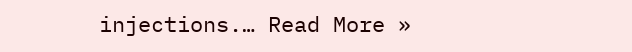injections.… Read More »